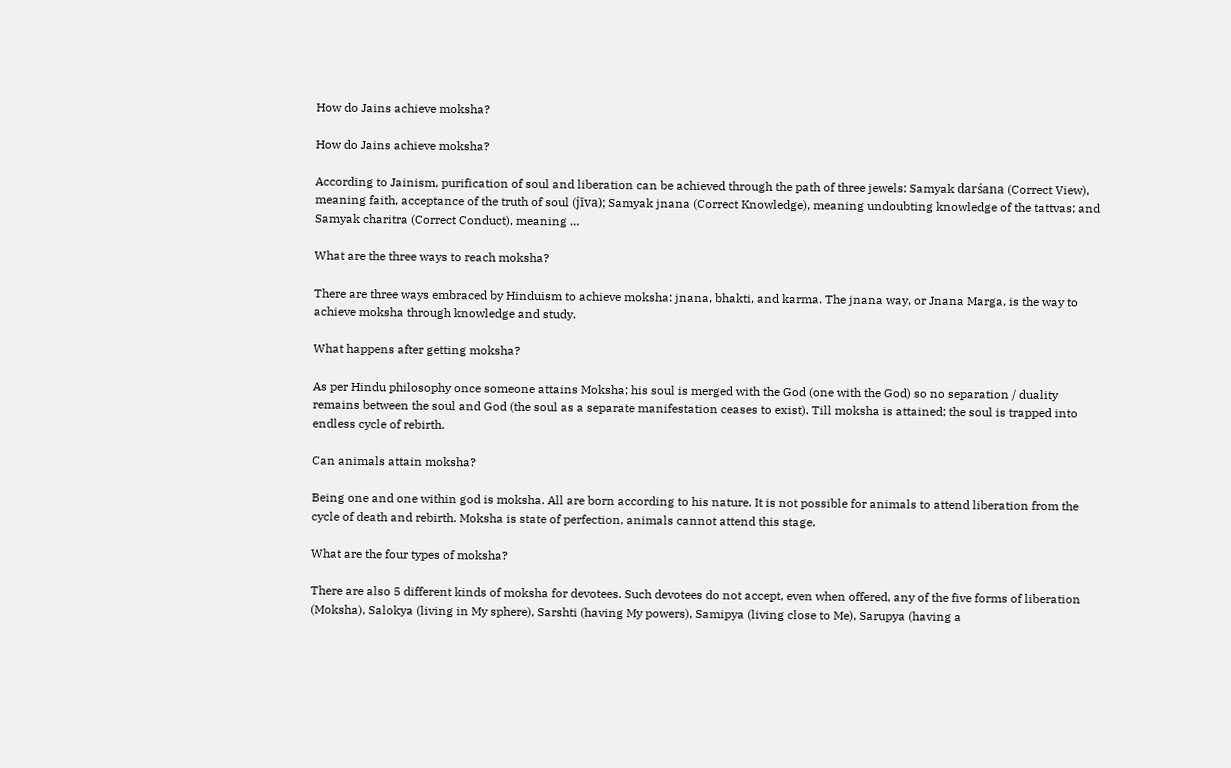How do Jains achieve moksha?

How do Jains achieve moksha?

According to Jainism, purification of soul and liberation can be achieved through the path of three jewels: Samyak darśana (Correct View), meaning faith, acceptance of the truth of soul (jīva); Samyak jnana (Correct Knowledge), meaning undoubting knowledge of the tattvas; and Samyak charitra (Correct Conduct), meaning …

What are the three ways to reach moksha?

There are three ways embraced by Hinduism to achieve moksha: jnana, bhakti, and karma. The jnana way, or Jnana Marga, is the way to achieve moksha through knowledge and study.

What happens after getting moksha?

As per Hindu philosophy once someone attains Moksha; his soul is merged with the God (one with the God) so no separation / duality remains between the soul and God (the soul as a separate manifestation ceases to exist). Till moksha is attained; the soul is trapped into endless cycle of rebirth.

Can animals attain moksha?

Being one and one within god is moksha. All are born according to his nature. It is not possible for animals to attend liberation from the cycle of death and rebirth. Moksha is state of perfection, animals cannot attend this stage.

What are the four types of moksha?

There are also 5 different kinds of moksha for devotees. Such devotees do not accept, even when offered, any of the five forms of liberation (Moksha), Salokya (living in My sphere), Sarshti (having My powers), Samipya (living close to Me), Sarupya (having a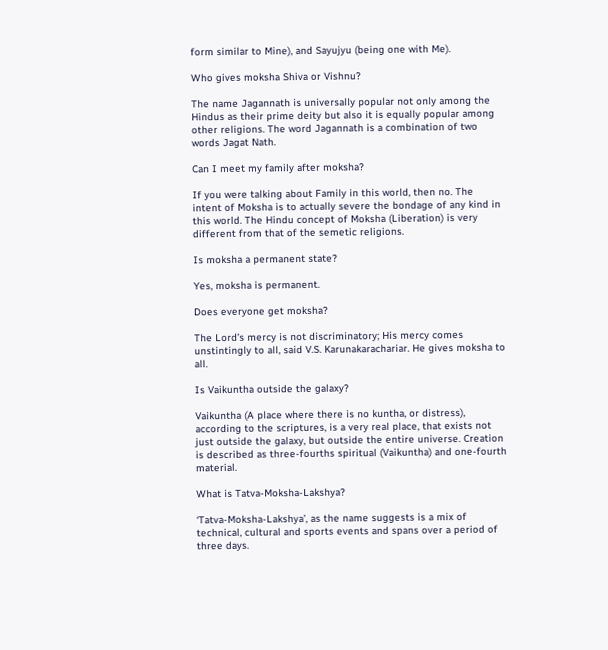form similar to Mine), and Sayujyu (being one with Me).

Who gives moksha Shiva or Vishnu?

The name Jagannath is universally popular not only among the Hindus as their prime deity but also it is equally popular among other religions. The word Jagannath is a combination of two words Jagat Nath.

Can I meet my family after moksha?

If you were talking about Family in this world, then no. The intent of Moksha is to actually severe the bondage of any kind in this world. The Hindu concept of Moksha (Liberation) is very different from that of the semetic religions.

Is moksha a permanent state?

Yes, moksha is permanent.

Does everyone get moksha?

The Lord’s mercy is not discriminatory; His mercy comes unstintingly to all, said V.S. Karunakarachariar. He gives moksha to all.

Is Vaikuntha outside the galaxy?

Vaikuntha (A place where there is no kuntha, or distress), according to the scriptures, is a very real place, that exists not just outside the galaxy, but outside the entire universe. Creation is described as three-fourths spiritual (Vaikuntha) and one-fourth material.

What is Tatva-Moksha-Lakshya?

‘Tatva-Moksha-Lakshya’, as the name suggests is a mix of technical, cultural and sports events and spans over a period of three days.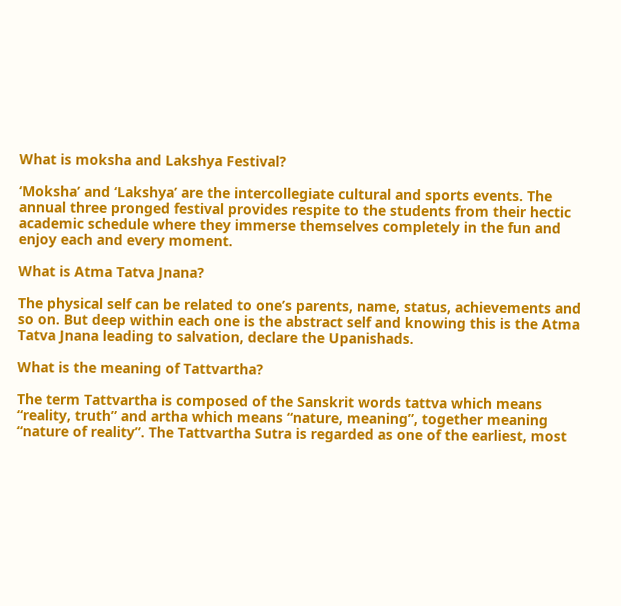What is moksha and Lakshya Festival?

‘Moksha’ and ‘Lakshya’ are the intercollegiate cultural and sports events. The annual three pronged festival provides respite to the students from their hectic academic schedule where they immerse themselves completely in the fun and enjoy each and every moment.

What is Atma Tatva Jnana?

The physical self can be related to one’s parents, name, status, achievements and so on. But deep within each one is the abstract self and knowing this is the Atma Tatva Jnana leading to salvation, declare the Upanishads.

What is the meaning of Tattvartha?

The term Tattvartha is composed of the Sanskrit words tattva which means “reality, truth” and artha which means “nature, meaning”, together meaning “nature of reality”. The Tattvartha Sutra is regarded as one of the earliest, most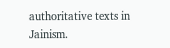authoritative texts in Jainism.